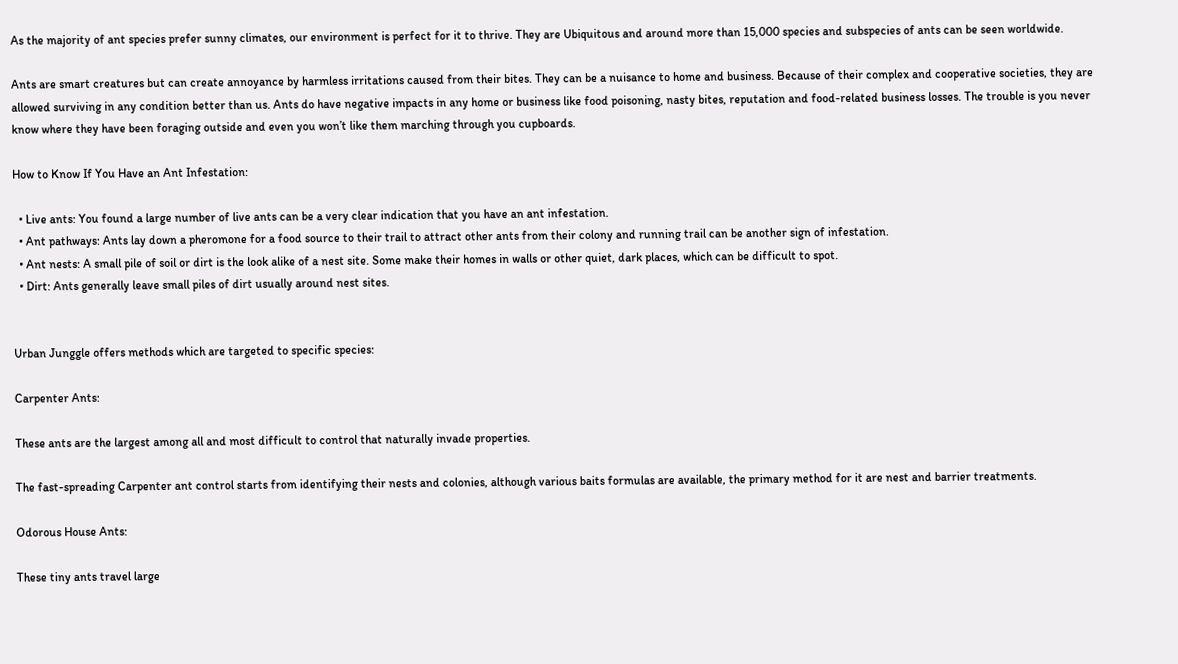As the majority of ant species prefer sunny climates, our environment is perfect for it to thrive. They are Ubiquitous and around more than 15,000 species and subspecies of ants can be seen worldwide.

Ants are smart creatures but can create annoyance by harmless irritations caused from their bites. They can be a nuisance to home and business. Because of their complex and cooperative societies, they are allowed surviving in any condition better than us. Ants do have negative impacts in any home or business like food poisoning, nasty bites, reputation and food-related business losses. The trouble is you never know where they have been foraging outside and even you won’t like them marching through you cupboards.

How to Know If You Have an Ant Infestation:

  • Live ants: You found a large number of live ants can be a very clear indication that you have an ant infestation.
  • Ant pathways: Ants lay down a pheromone for a food source to their trail to attract other ants from their colony and running trail can be another sign of infestation.
  • Ant nests: A small pile of soil or dirt is the look alike of a nest site. Some make their homes in walls or other quiet, dark places, which can be difficult to spot.
  • Dirt: Ants generally leave small piles of dirt usually around nest sites.


Urban Junggle offers methods which are targeted to specific species:

Carpenter Ants:

These ants are the largest among all and most difficult to control that naturally invade properties.

The fast-spreading Carpenter ant control starts from identifying their nests and colonies, although various baits formulas are available, the primary method for it are nest and barrier treatments.

Odorous House Ants:

These tiny ants travel large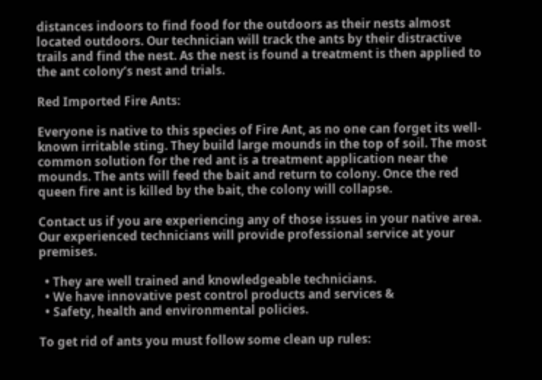distances indoors to find food for the outdoors as their nests almost located outdoors. Our technician will track the ants by their distractive trails and find the nest. As the nest is found a treatment is then applied to the ant colony’s nest and trials.

Red Imported Fire Ants:

Everyone is native to this species of Fire Ant, as no one can forget its well-known irritable sting. They build large mounds in the top of soil. The most common solution for the red ant is a treatment application near the mounds. The ants will feed the bait and return to colony. Once the red queen fire ant is killed by the bait, the colony will collapse.

Contact us if you are experiencing any of those issues in your native area.
Our experienced technicians will provide professional service at your premises.

  • They are well trained and knowledgeable technicians.
  • We have innovative pest control products and services &
  • Safety, health and environmental policies.

To get rid of ants you must follow some clean up rules: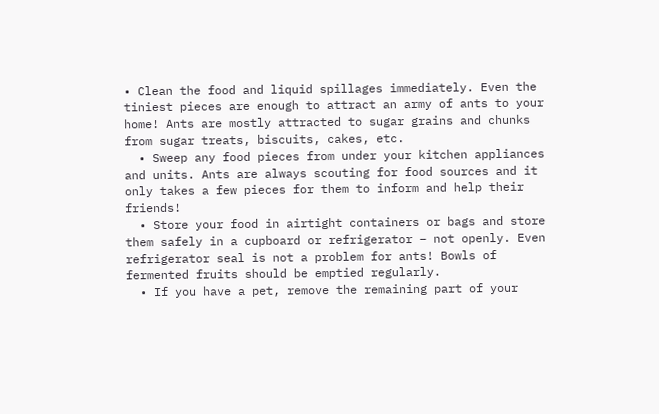• Clean the food and liquid spillages immediately. Even the tiniest pieces are enough to attract an army of ants to your home! Ants are mostly attracted to sugar grains and chunks from sugar treats, biscuits, cakes, etc.
  • Sweep any food pieces from under your kitchen appliances and units. Ants are always scouting for food sources and it only takes a few pieces for them to inform and help their friends!
  • Store your food in airtight containers or bags and store them safely in a cupboard or refrigerator – not openly. Even refrigerator seal is not a problem for ants! Bowls of fermented fruits should be emptied regularly.
  • If you have a pet, remove the remaining part of your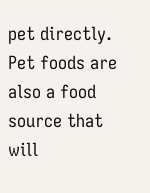pet directly. Pet foods are also a food source that will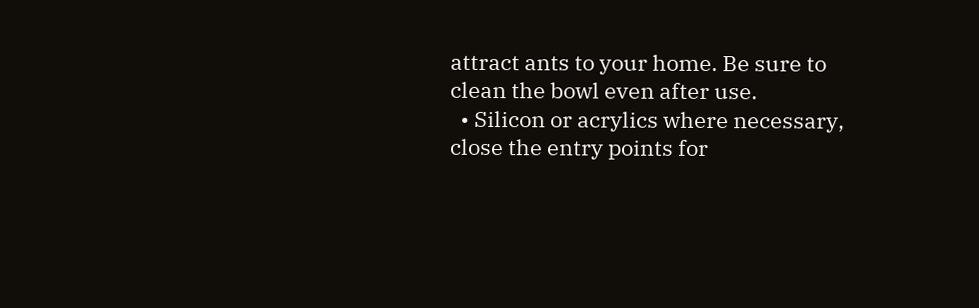attract ants to your home. Be sure to clean the bowl even after use.
  • Silicon or acrylics where necessary, close the entry points for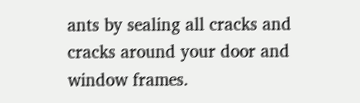ants by sealing all cracks and cracks around your door and window frames.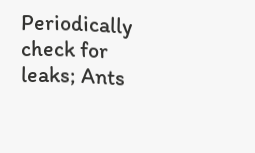Periodically check for leaks; Ants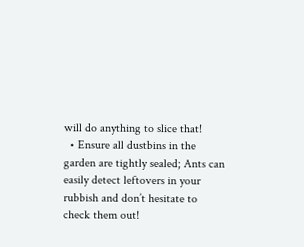will do anything to slice that!
  • Ensure all dustbins in the garden are tightly sealed; Ants can easily detect leftovers in your rubbish and don’t hesitate to check them out!